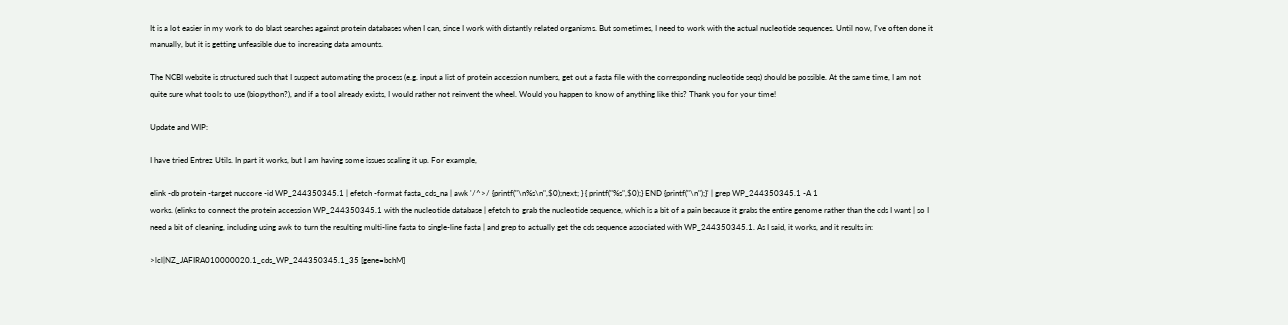It is a lot easier in my work to do blast searches against protein databases when I can, since I work with distantly related organisms. But sometimes, I need to work with the actual nucleotide sequences. Until now, I've often done it manually, but it is getting unfeasible due to increasing data amounts.

The NCBI website is structured such that I suspect automating the process (e.g. input a list of protein accession numbers, get out a fasta file with the corresponding nucleotide seqs) should be possible. At the same time, I am not quite sure what tools to use (biopython?), and if a tool already exists, I would rather not reinvent the wheel. Would you happen to know of anything like this? Thank you for your time!

Update and WIP:

I have tried Entrez Utils. In part it works, but I am having some issues scaling it up. For example,

elink -db protein -target nuccore -id WP_244350345.1 | efetch -format fasta_cds_na | awk '/^>/ {printf("\n%s\n",$0);next; } { printf("%s",$0);} END {printf("\n");}' | grep WP_244350345.1 -A 1
works. (elinks to connect the protein accession WP_244350345.1 with the nucleotide database | efetch to grab the nucleotide sequence, which is a bit of a pain because it grabs the entire genome rather than the cds I want | so I need a bit of cleaning, including using awk to turn the resulting multi-line fasta to single-line fasta | and grep to actually get the cds sequence associated with WP_244350345.1. As I said, it works, and it results in:

>lcl|NZ_JAFIRA010000020.1_cds_WP_244350345.1_35 [gene=bchM]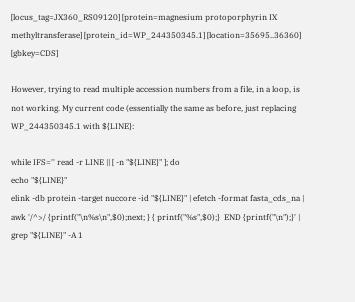[locus_tag=JX360_RS09120] [protein=magnesium protoporphyrin IX methyltransferase] [protein_id=WP_244350345.1] [location=35695..36360] [gbkey=CDS]

However, trying to read multiple accession numbers from a file, in a loop, is not working. My current code (essentially the same as before, just replacing WP_244350345.1 with ${LINE}:

while IFS='' read -r LINE || [ -n "${LINE}" ]; do
echo "${LINE}"
elink -db protein -target nuccore -id "${LINE}" | efetch -format fasta_cds_na | awk '/^>/ {printf("\n%s\n",$0);next; } { printf("%s",$0);}  END {printf("\n");}' | grep "${LINE}" -A 1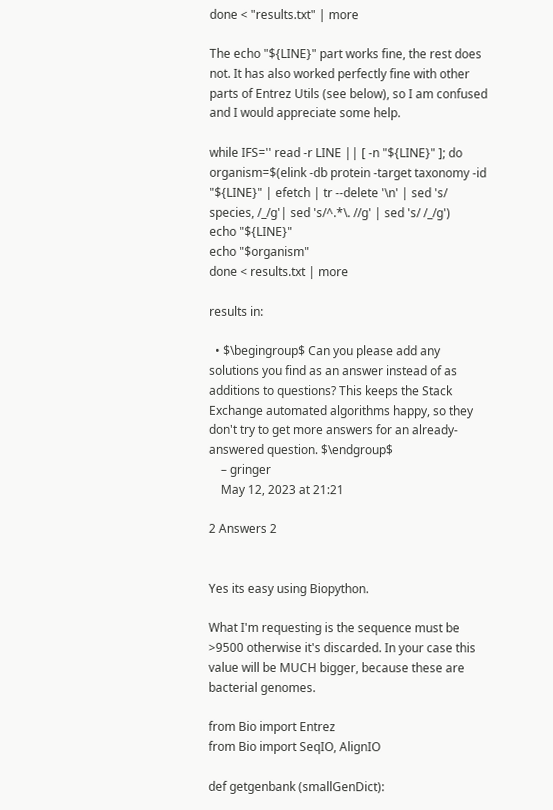done < "results.txt" | more

The echo "${LINE}" part works fine, the rest does not. It has also worked perfectly fine with other parts of Entrez Utils (see below), so I am confused and I would appreciate some help.

while IFS='' read -r LINE || [ -n "${LINE}" ]; do
organism=$(elink -db protein -target taxonomy -id "${LINE}" | efetch | tr --delete '\n' | sed 's/    species, /_/g'| sed 's/^.*\. //g' | sed 's/ /_/g')
echo "${LINE}"
echo "$organism"
done < results.txt | more

results in:

  • $\begingroup$ Can you please add any solutions you find as an answer instead of as additions to questions? This keeps the Stack Exchange automated algorithms happy, so they don't try to get more answers for an already-answered question. $\endgroup$
    – gringer
    May 12, 2023 at 21:21

2 Answers 2


Yes its easy using Biopython.

What I'm requesting is the sequence must be >9500 otherwise it's discarded. In your case this value will be MUCH bigger, because these are bacterial genomes.

from Bio import Entrez
from Bio import SeqIO, AlignIO

def getgenbank (smallGenDict):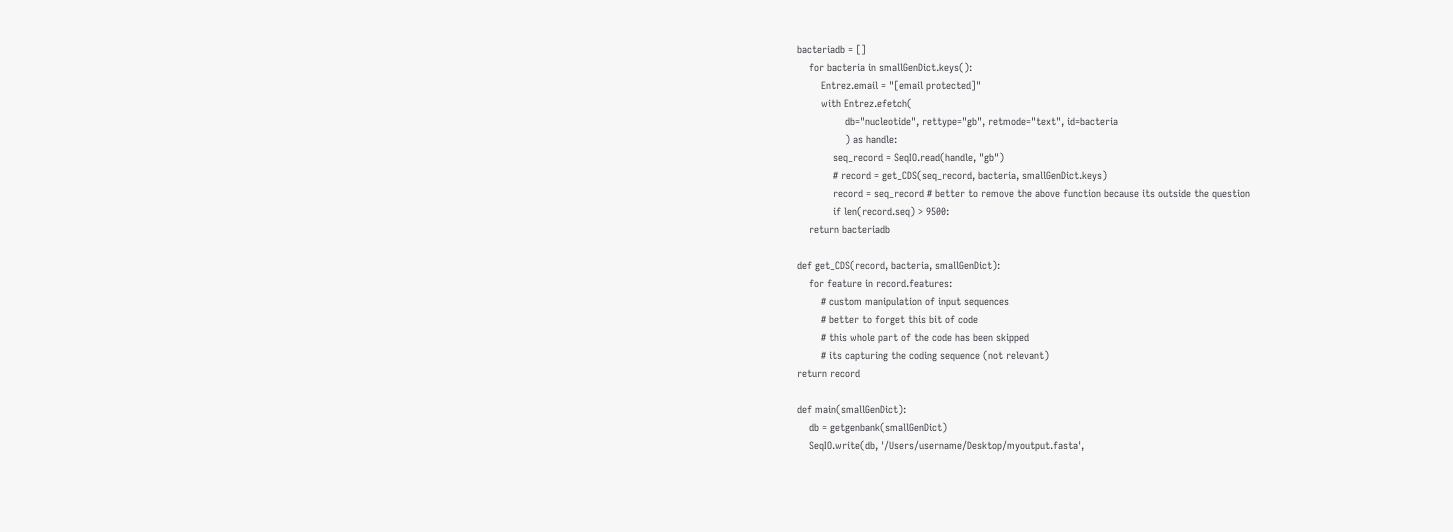bacteriadb = []
    for bacteria in smallGenDict.keys():
        Entrez.email = "[email protected]"
        with Entrez.efetch(
                db="nucleotide", rettype="gb", retmode="text", id=bacteria
                ) as handle:
            seq_record = SeqIO.read(handle, "gb")
            # record = get_CDS(seq_record, bacteria, smallGenDict.keys)
            record = seq_record # better to remove the above function because its outside the question
            if len(record.seq) > 9500:
    return bacteriadb

def get_CDS(record, bacteria, smallGenDict):
    for feature in record.features:
        # custom manipulation of input sequences
        # better to forget this bit of code
        # this whole part of the code has been skipped
        # its capturing the coding sequence (not relevant)
return record

def main(smallGenDict):
    db = getgenbank(smallGenDict)
    SeqIO.write(db, '/Users/username/Desktop/myoutput.fasta',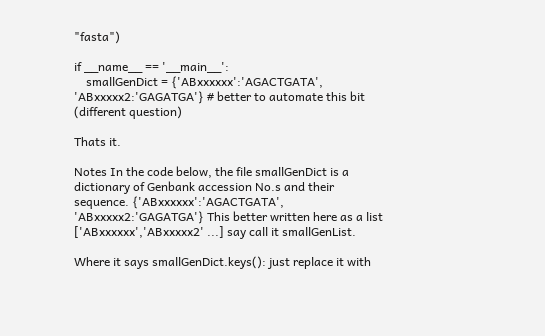"fasta")

if __name__ == '__main__':
    smallGenDict = {'ABxxxxxx':'AGACTGATA', 'ABxxxxx2:'GAGATGA'} # better to automate this bit (different question)

Thats it.

Notes In the code below, the file smallGenDict is a dictionary of Genbank accession No.s and their sequence. {'ABxxxxxx':'AGACTGATA', 'ABxxxxx2:'GAGATGA'} This better written here as a list ['ABxxxxxx','ABxxxxx2' ...] say call it smallGenList.

Where it says smallGenDict.keys(): just replace it with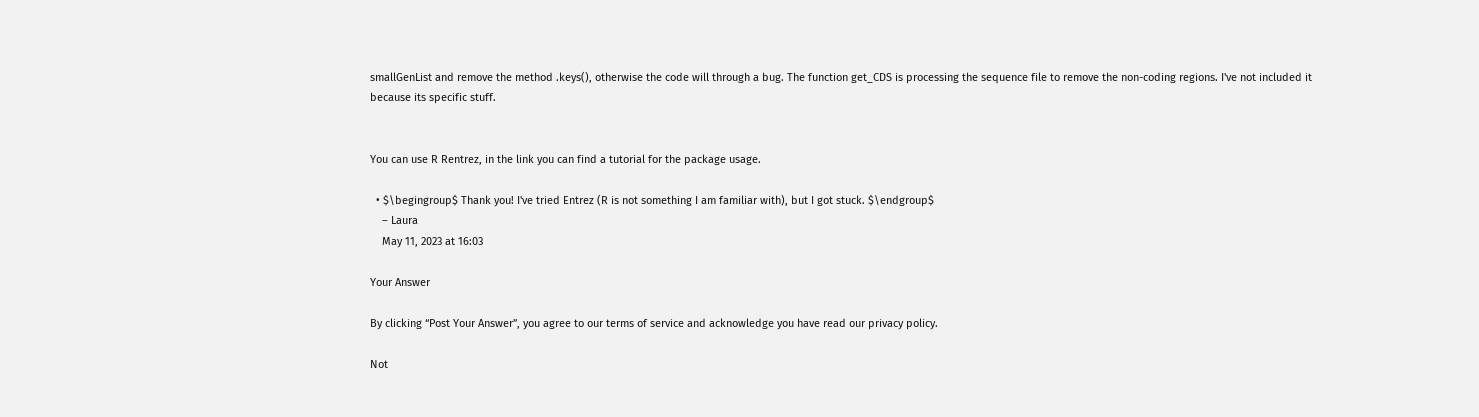smallGenList and remove the method .keys(), otherwise the code will through a bug. The function get_CDS is processing the sequence file to remove the non-coding regions. I've not included it because its specific stuff.


You can use R Rentrez, in the link you can find a tutorial for the package usage.

  • $\begingroup$ Thank you! I've tried Entrez (R is not something I am familiar with), but I got stuck. $\endgroup$
    – Laura
    May 11, 2023 at 16:03

Your Answer

By clicking “Post Your Answer”, you agree to our terms of service and acknowledge you have read our privacy policy.

Not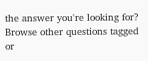the answer you're looking for? Browse other questions tagged or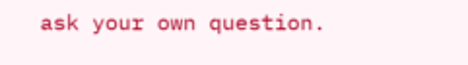ask your own question.